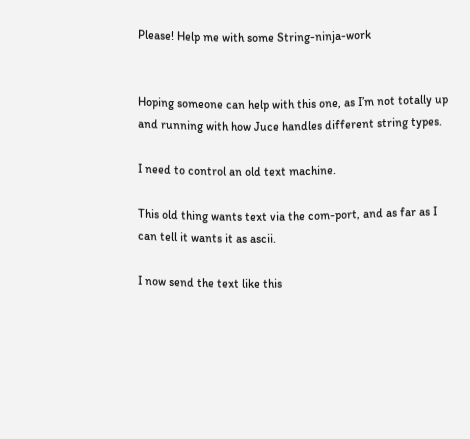Please! Help me with some String-ninja-work


Hoping someone can help with this one, as I’m not totally up and running with how Juce handles different string types.

I need to control an old text machine.

This old thing wants text via the com-port, and as far as I can tell it wants it as ascii.

I now send the text like this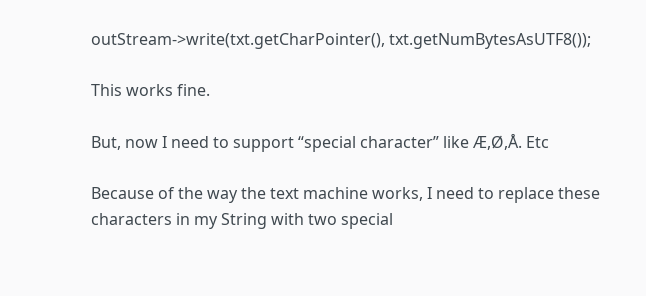outStream->write(txt.getCharPointer(), txt.getNumBytesAsUTF8());

This works fine.

But, now I need to support “special character” like Æ,Ø,Å. Etc

Because of the way the text machine works, I need to replace these characters in my String with two special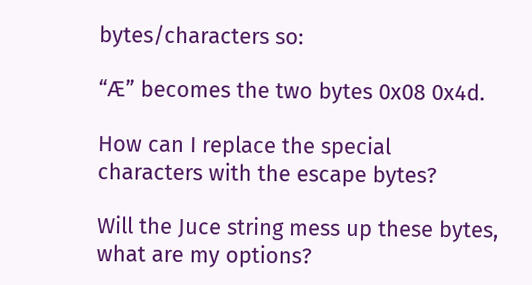bytes/characters so:

“Æ” becomes the two bytes 0x08 0x4d.

How can I replace the special characters with the escape bytes?

Will the Juce string mess up these bytes, what are my options?